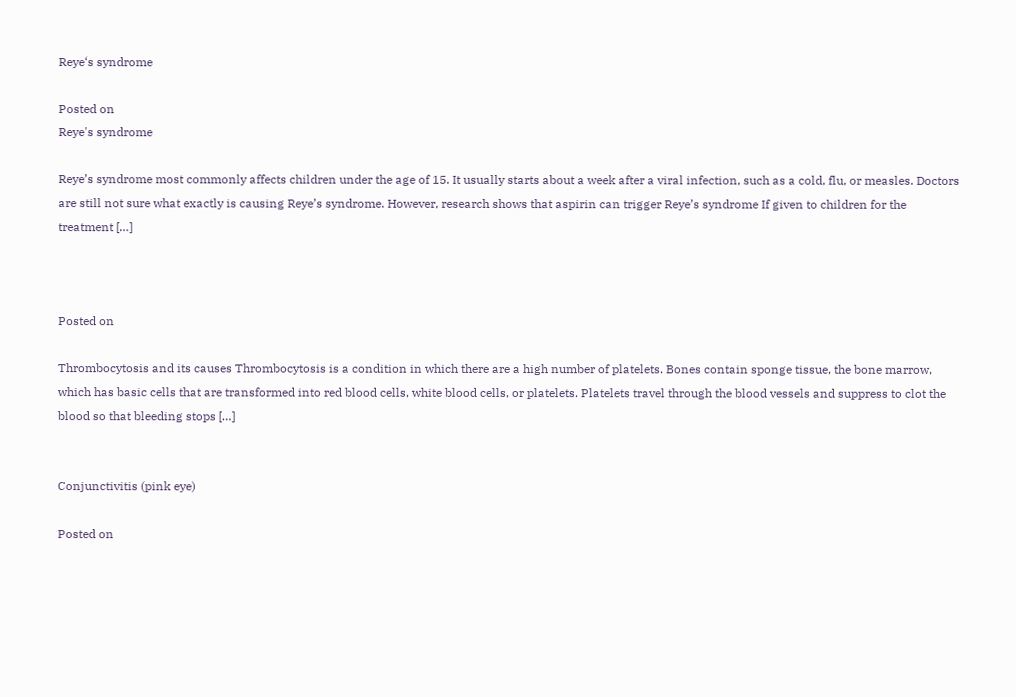Reye‘s syndrome

Posted on
Reye's syndrome

Reye’s syndrome most commonly affects children under the age of 15. It usually starts about a week after a viral infection, such as a cold, flu, or measles. Doctors are still not sure what exactly is causing Reye’s syndrome. However, research shows that aspirin can trigger Reye’s syndrome If given to children for the treatment […]



Posted on

Thrombocytosis and its causes Thrombocytosis is a condition in which there are a high number of platelets. Bones contain sponge tissue, the bone marrow, which has basic cells that are transformed into red blood cells, white blood cells, or platelets. Platelets travel through the blood vessels and suppress to clot the blood so that bleeding stops […]


Conjunctivitis (pink eye)

Posted on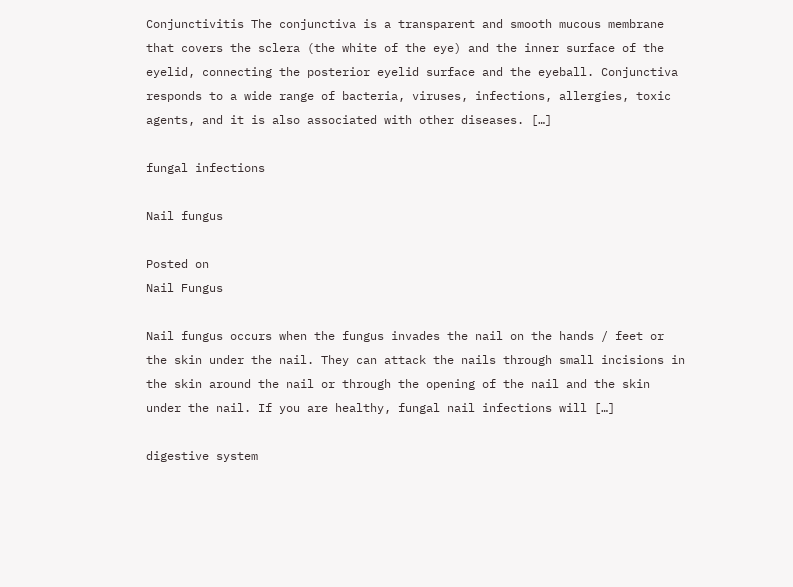Conjunctivitis The conjunctiva is a transparent and smooth mucous membrane that covers the sclera (the white of the eye) and the inner surface of the eyelid, connecting the posterior eyelid surface and the eyeball. Conjunctiva responds to a wide range of bacteria, viruses, infections, allergies, toxic agents, and it is also associated with other diseases. […]

fungal infections

Nail fungus

Posted on
Nail Fungus

Nail fungus occurs when the fungus invades the nail on the hands / feet or the skin under the nail. They can attack the nails through small incisions in the skin around the nail or through the opening of the nail and the skin under the nail. If you are healthy, fungal nail infections will […]

digestive system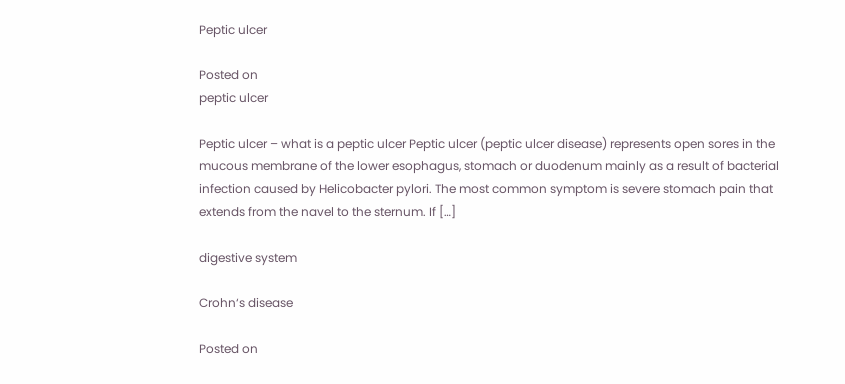Peptic ulcer

Posted on
peptic ulcer

Peptic ulcer – what is a peptic ulcer Peptic ulcer (peptic ulcer disease) represents open sores in the mucous membrane of the lower esophagus, stomach or duodenum mainly as a result of bacterial infection caused by Helicobacter pylori. The most common symptom is severe stomach pain that extends from the navel to the sternum. If […]

digestive system

Crohn‘s disease

Posted on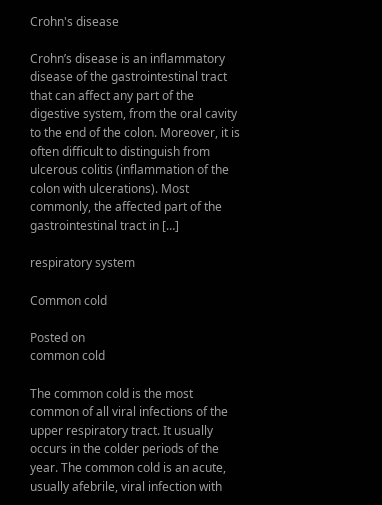Crohn's disease

Crohn’s disease is an inflammatory disease of the gastrointestinal tract that can affect any part of the digestive system, from the oral cavity to the end of the colon. Moreover, it is often difficult to distinguish from ulcerous colitis (inflammation of the colon with ulcerations). Most commonly, the affected part of the gastrointestinal tract in […]

respiratory system

Common cold

Posted on
common cold

The common cold is the most common of all viral infections of the upper respiratory tract. It usually occurs in the colder periods of the year. The common cold is an acute, usually afebrile, viral infection with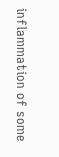inflammation of some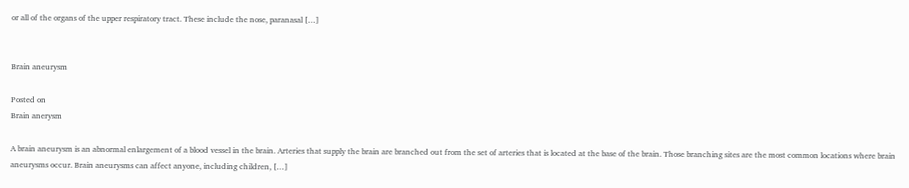or all of the organs of the upper respiratory tract. These include the nose, paranasal […]


Brain aneurysm

Posted on
Brain anerysm

A brain aneurysm is an abnormal enlargement of a blood vessel in the brain. Arteries that supply the brain are branched out from the set of arteries that is located at the base of the brain. Those branching sites are the most common locations where brain aneurysms occur. Brain aneurysms can affect anyone, including children, […]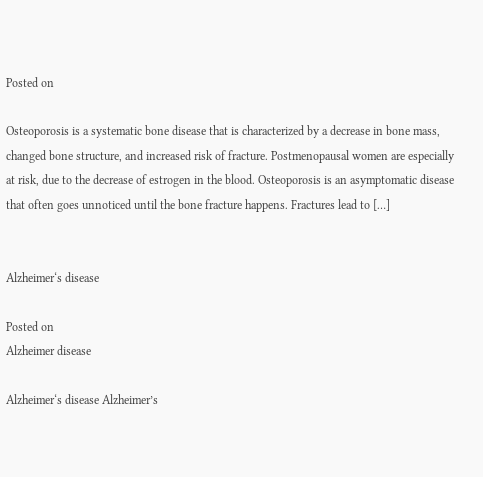Posted on

Osteoporosis is a systematic bone disease that is characterized by a decrease in bone mass, changed bone structure, and increased risk of fracture. Postmenopausal women are especially at risk, due to the decrease of estrogen in the blood. Osteoporosis is an asymptomatic disease that often goes unnoticed until the bone fracture happens. Fractures lead to […]


Alzheimer‘s disease

Posted on
Alzheimer disease

Alzheimer‘s disease Alzheimer’s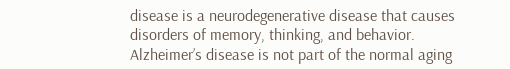disease is a neurodegenerative disease that causes disorders of memory, thinking, and behavior. Alzheimer’s disease is not part of the normal aging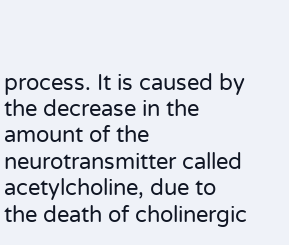process. It is caused by the decrease in the amount of the neurotransmitter called acetylcholine, due to the death of cholinergic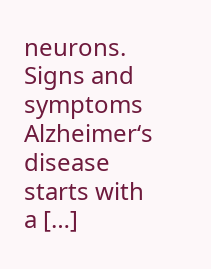neurons. Signs and symptoms Alzheimer‘s disease starts with a […]